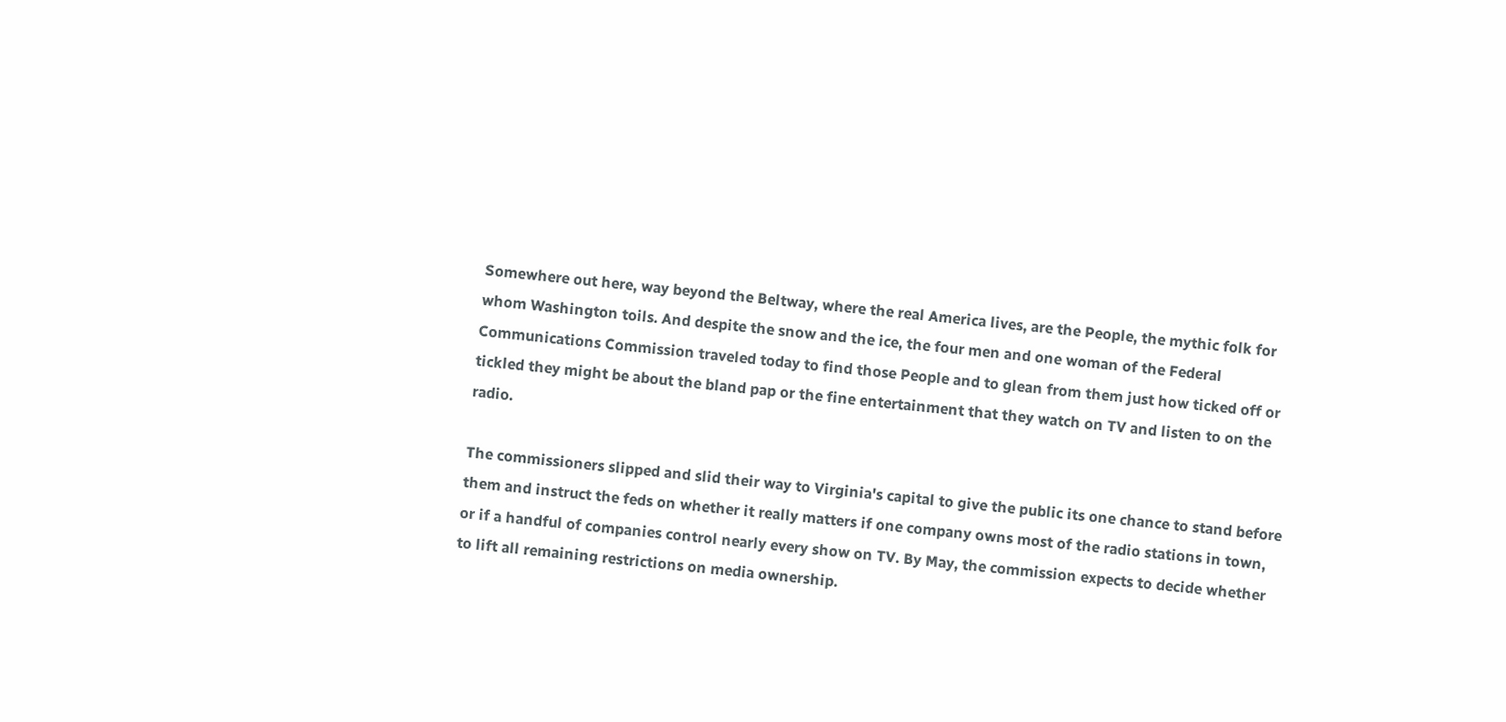Somewhere out here, way beyond the Beltway, where the real America lives, are the People, the mythic folk for whom Washington toils. And despite the snow and the ice, the four men and one woman of the Federal Communications Commission traveled today to find those People and to glean from them just how ticked off or tickled they might be about the bland pap or the fine entertainment that they watch on TV and listen to on the radio.

The commissioners slipped and slid their way to Virginia's capital to give the public its one chance to stand before them and instruct the feds on whether it really matters if one company owns most of the radio stations in town, or if a handful of companies control nearly every show on TV. By May, the commission expects to decide whether to lift all remaining restrictions on media ownership.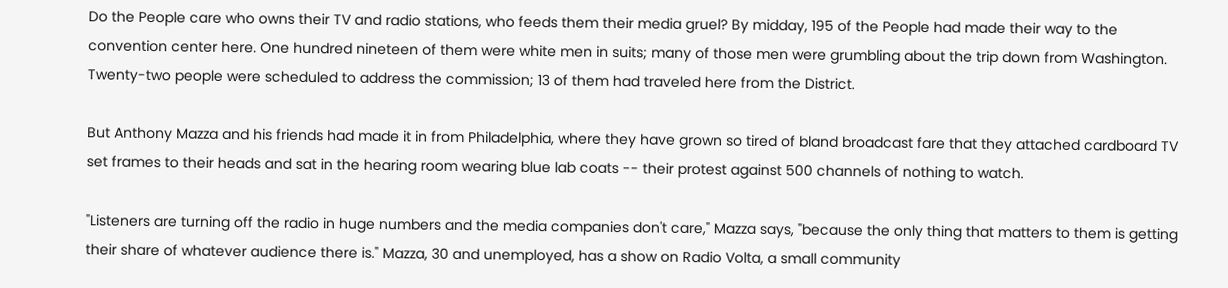Do the People care who owns their TV and radio stations, who feeds them their media gruel? By midday, 195 of the People had made their way to the convention center here. One hundred nineteen of them were white men in suits; many of those men were grumbling about the trip down from Washington. Twenty-two people were scheduled to address the commission; 13 of them had traveled here from the District.

But Anthony Mazza and his friends had made it in from Philadelphia, where they have grown so tired of bland broadcast fare that they attached cardboard TV set frames to their heads and sat in the hearing room wearing blue lab coats -- their protest against 500 channels of nothing to watch.

"Listeners are turning off the radio in huge numbers and the media companies don't care," Mazza says, "because the only thing that matters to them is getting their share of whatever audience there is." Mazza, 30 and unemployed, has a show on Radio Volta, a small community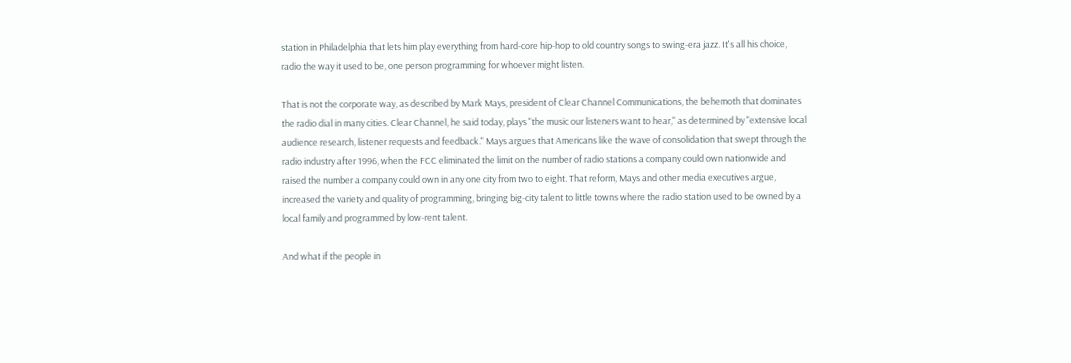station in Philadelphia that lets him play everything from hard-core hip-hop to old country songs to swing-era jazz. It's all his choice, radio the way it used to be, one person programming for whoever might listen.

That is not the corporate way, as described by Mark Mays, president of Clear Channel Communications, the behemoth that dominates the radio dial in many cities. Clear Channel, he said today, plays "the music our listeners want to hear," as determined by "extensive local audience research, listener requests and feedback." Mays argues that Americans like the wave of consolidation that swept through the radio industry after 1996, when the FCC eliminated the limit on the number of radio stations a company could own nationwide and raised the number a company could own in any one city from two to eight. That reform, Mays and other media executives argue, increased the variety and quality of programming, bringing big-city talent to little towns where the radio station used to be owned by a local family and programmed by low-rent talent.

And what if the people in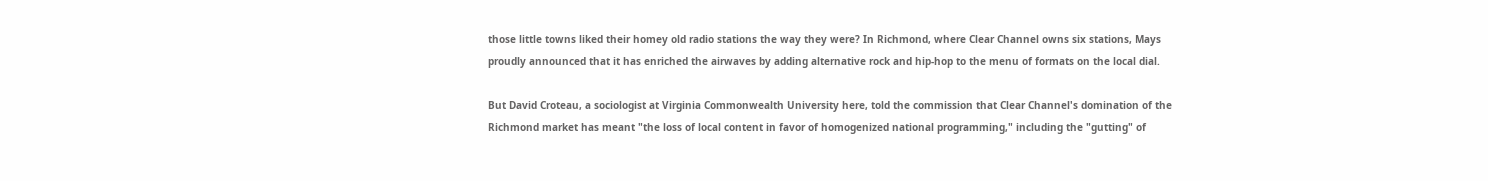those little towns liked their homey old radio stations the way they were? In Richmond, where Clear Channel owns six stations, Mays proudly announced that it has enriched the airwaves by adding alternative rock and hip-hop to the menu of formats on the local dial.

But David Croteau, a sociologist at Virginia Commonwealth University here, told the commission that Clear Channel's domination of the Richmond market has meant "the loss of local content in favor of homogenized national programming," including the "gutting" of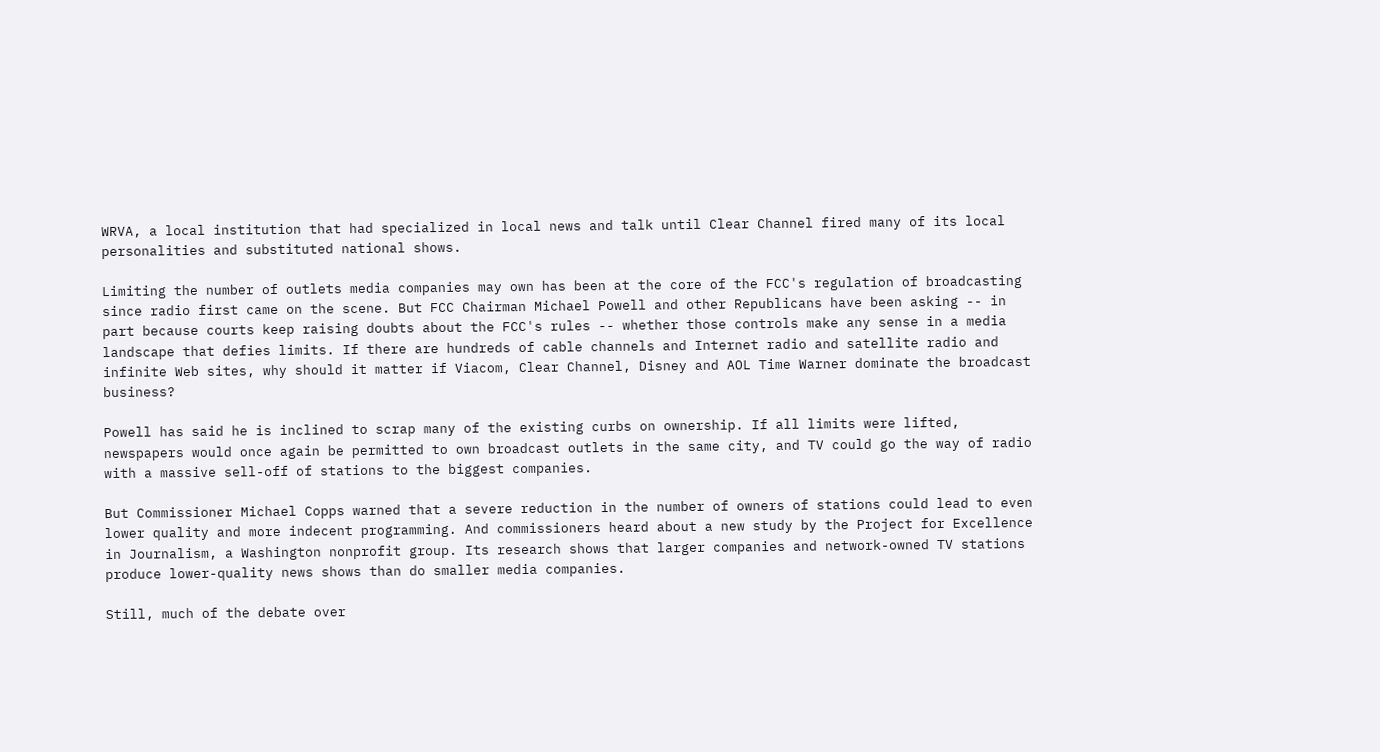WRVA, a local institution that had specialized in local news and talk until Clear Channel fired many of its local personalities and substituted national shows.

Limiting the number of outlets media companies may own has been at the core of the FCC's regulation of broadcasting since radio first came on the scene. But FCC Chairman Michael Powell and other Republicans have been asking -- in part because courts keep raising doubts about the FCC's rules -- whether those controls make any sense in a media landscape that defies limits. If there are hundreds of cable channels and Internet radio and satellite radio and infinite Web sites, why should it matter if Viacom, Clear Channel, Disney and AOL Time Warner dominate the broadcast business?

Powell has said he is inclined to scrap many of the existing curbs on ownership. If all limits were lifted, newspapers would once again be permitted to own broadcast outlets in the same city, and TV could go the way of radio with a massive sell-off of stations to the biggest companies.

But Commissioner Michael Copps warned that a severe reduction in the number of owners of stations could lead to even lower quality and more indecent programming. And commissioners heard about a new study by the Project for Excellence in Journalism, a Washington nonprofit group. Its research shows that larger companies and network-owned TV stations produce lower-quality news shows than do smaller media companies.

Still, much of the debate over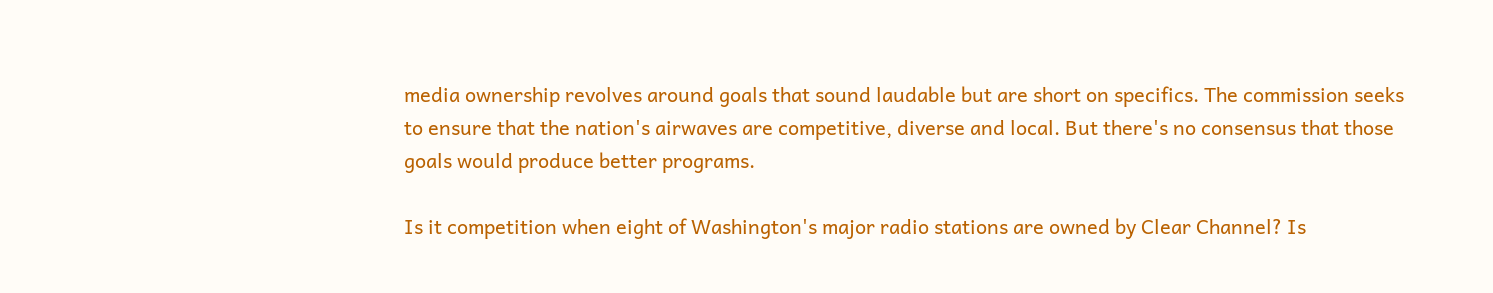media ownership revolves around goals that sound laudable but are short on specifics. The commission seeks to ensure that the nation's airwaves are competitive, diverse and local. But there's no consensus that those goals would produce better programs.

Is it competition when eight of Washington's major radio stations are owned by Clear Channel? Is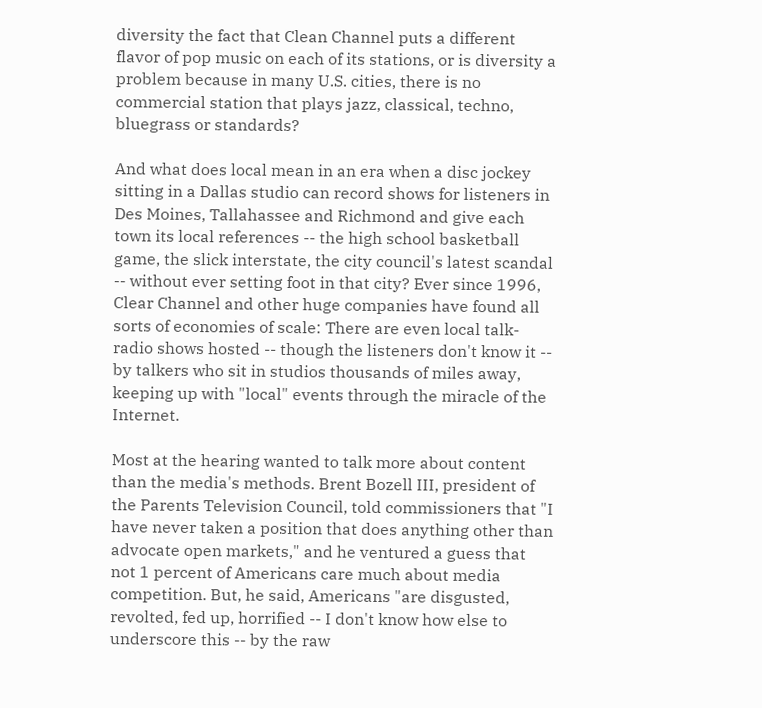diversity the fact that Clean Channel puts a different flavor of pop music on each of its stations, or is diversity a problem because in many U.S. cities, there is no commercial station that plays jazz, classical, techno, bluegrass or standards?

And what does local mean in an era when a disc jockey sitting in a Dallas studio can record shows for listeners in Des Moines, Tallahassee and Richmond and give each town its local references -- the high school basketball game, the slick interstate, the city council's latest scandal -- without ever setting foot in that city? Ever since 1996, Clear Channel and other huge companies have found all sorts of economies of scale: There are even local talk-radio shows hosted -- though the listeners don't know it -- by talkers who sit in studios thousands of miles away, keeping up with "local" events through the miracle of the Internet.

Most at the hearing wanted to talk more about content than the media's methods. Brent Bozell III, president of the Parents Television Council, told commissioners that "I have never taken a position that does anything other than advocate open markets," and he ventured a guess that not 1 percent of Americans care much about media competition. But, he said, Americans "are disgusted, revolted, fed up, horrified -- I don't know how else to underscore this -- by the raw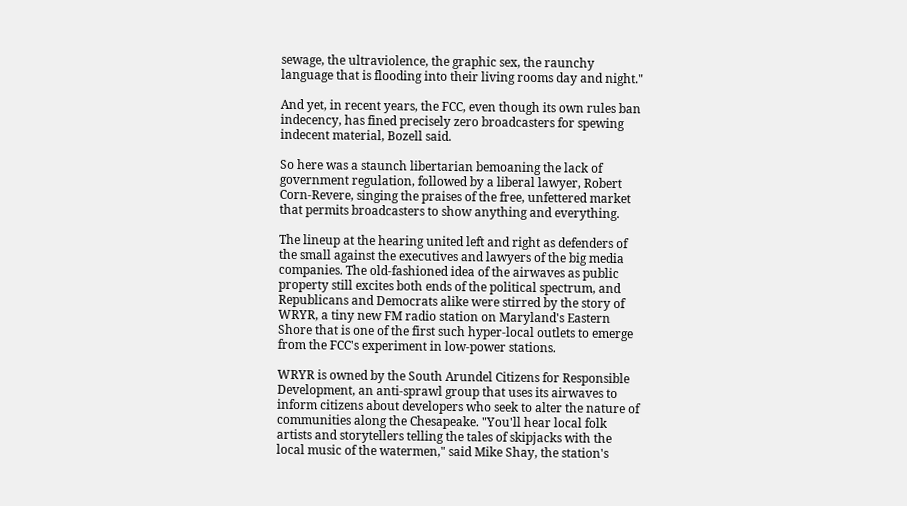sewage, the ultraviolence, the graphic sex, the raunchy language that is flooding into their living rooms day and night."

And yet, in recent years, the FCC, even though its own rules ban indecency, has fined precisely zero broadcasters for spewing indecent material, Bozell said.

So here was a staunch libertarian bemoaning the lack of government regulation, followed by a liberal lawyer, Robert Corn-Revere, singing the praises of the free, unfettered market that permits broadcasters to show anything and everything.

The lineup at the hearing united left and right as defenders of the small against the executives and lawyers of the big media companies. The old-fashioned idea of the airwaves as public property still excites both ends of the political spectrum, and Republicans and Democrats alike were stirred by the story of WRYR, a tiny new FM radio station on Maryland's Eastern Shore that is one of the first such hyper-local outlets to emerge from the FCC's experiment in low-power stations.

WRYR is owned by the South Arundel Citizens for Responsible Development, an anti-sprawl group that uses its airwaves to inform citizens about developers who seek to alter the nature of communities along the Chesapeake. "You'll hear local folk artists and storytellers telling the tales of skipjacks with the local music of the watermen," said Mike Shay, the station's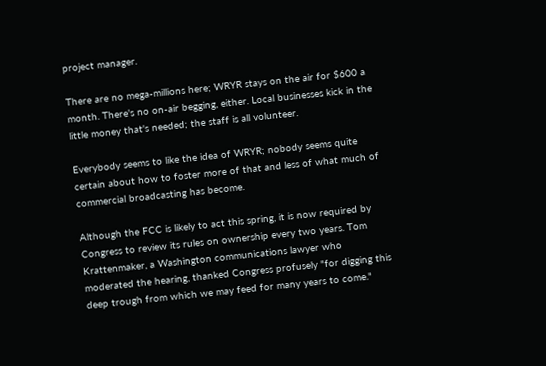project manager.

There are no mega-millions here; WRYR stays on the air for $600 a month. There's no on-air begging, either. Local businesses kick in the little money that's needed; the staff is all volunteer.

Everybody seems to like the idea of WRYR; nobody seems quite certain about how to foster more of that and less of what much of commercial broadcasting has become.

Although the FCC is likely to act this spring, it is now required by Congress to review its rules on ownership every two years. Tom Krattenmaker, a Washington communications lawyer who moderated the hearing, thanked Congress profusely "for digging this deep trough from which we may feed for many years to come."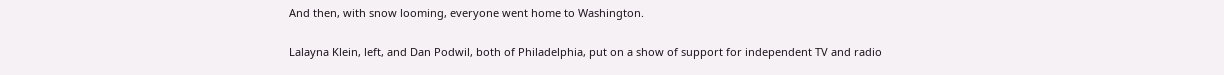And then, with snow looming, everyone went home to Washington.

Lalayna Klein, left, and Dan Podwil, both of Philadelphia, put on a show of support for independent TV and radio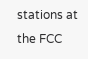stations at the FCC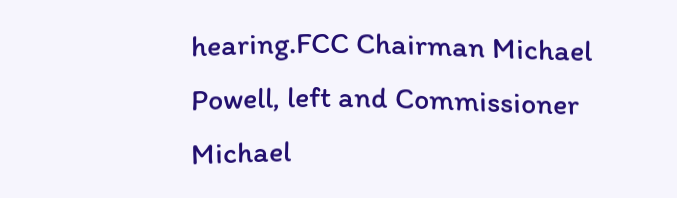hearing.FCC Chairman Michael Powell, left and Commissioner Michael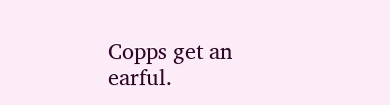Copps get an earful.